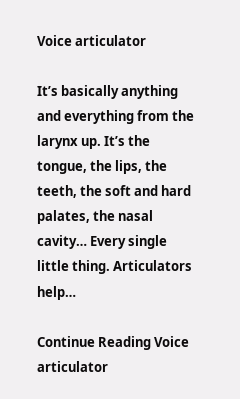Voice articulator

It’s basically anything and everything from the larynx up. It’s the tongue, the lips, the teeth, the soft and hard palates, the nasal cavity… Every single little thing. Articulators help…

Continue Reading Voice articulator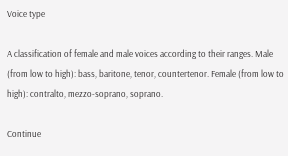Voice type

A classification of female and male voices according to their ranges. Male (from low to high): bass, baritone, tenor, countertenor. Female (from low to high): contralto, mezzo-soprano, soprano.

Continue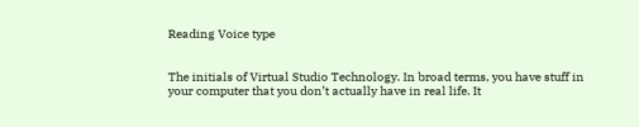Reading Voice type


The initials of Virtual Studio Technology. In broad terms, you have stuff in your computer that you don’t actually have in real life. It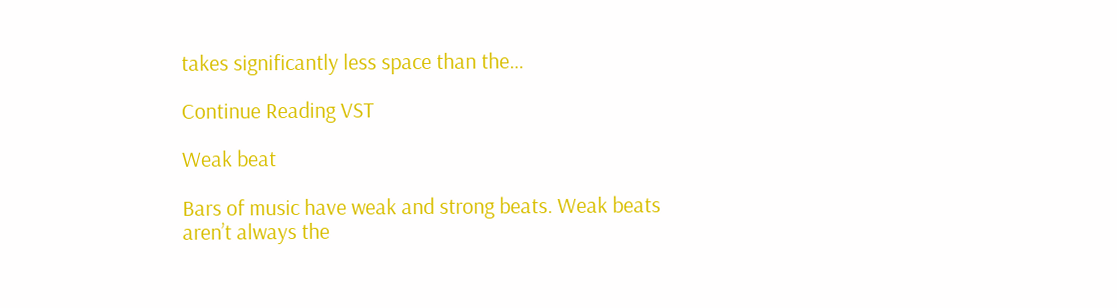takes significantly less space than the…

Continue Reading VST

Weak beat

Bars of music have weak and strong beats. Weak beats aren’t always the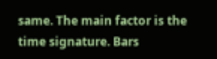same. The main factor is the time signature. Bars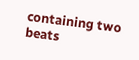containing two beats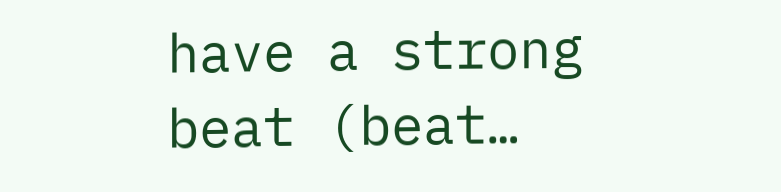have a strong beat (beat…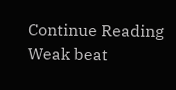Continue Reading Weak beat